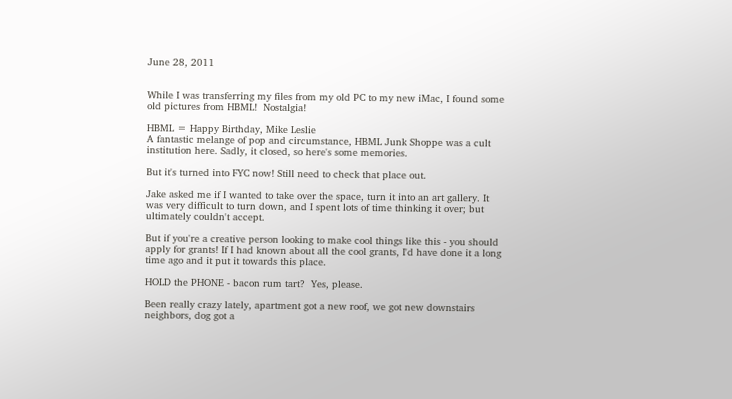June 28, 2011


While I was transferring my files from my old PC to my new iMac, I found some old pictures from HBML!  Nostalgia!

HBML = Happy Birthday, Mike Leslie
A fantastic melange of pop and circumstance, HBML Junk Shoppe was a cult institution here. Sadly, it closed, so here's some memories.

But it's turned into FYC now! Still need to check that place out.

Jake asked me if I wanted to take over the space, turn it into an art gallery. It was very difficult to turn down, and I spent lots of time thinking it over; but ultimately couldn't accept.

But if you're a creative person looking to make cool things like this - you should apply for grants! If I had known about all the cool grants, I'd have done it a long time ago and it put it towards this place.

HOLD the PHONE - bacon rum tart?  Yes, please.

Been really crazy lately, apartment got a new roof, we got new downstairs neighbors, dog got a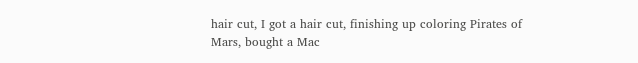hair cut, I got a hair cut, finishing up coloring Pirates of Mars, bought a Mac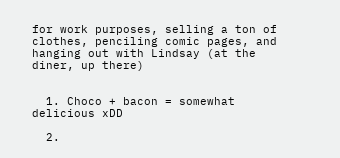for work purposes, selling a ton of clothes, penciling comic pages, and hanging out with Lindsay (at the diner, up there)


  1. Choco + bacon = somewhat delicious xDD

  2.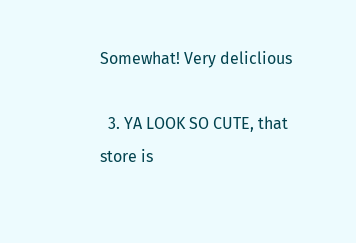Somewhat! Very deliclious

  3. YA LOOK SO CUTE, that store is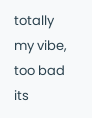totally my vibe, too bad its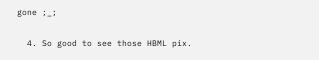gone ;_;

  4. So good to see those HBML pix.